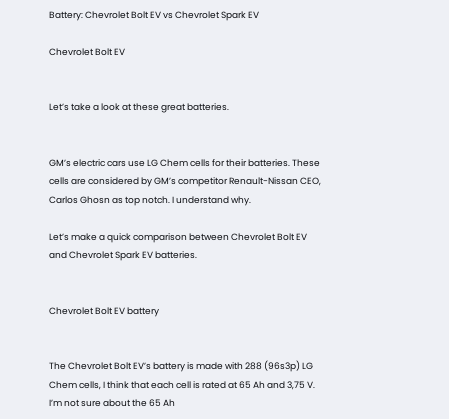Battery: Chevrolet Bolt EV vs Chevrolet Spark EV

Chevrolet Bolt EV


Let’s take a look at these great batteries.


GM’s electric cars use LG Chem cells for their batteries. These cells are considered by GM’s competitor Renault-Nissan CEO, Carlos Ghosn as top notch. I understand why.

Let’s make a quick comparison between Chevrolet Bolt EV and Chevrolet Spark EV batteries.


Chevrolet Bolt EV battery


The Chevrolet Bolt EV’s battery is made with 288 (96s3p) LG Chem cells, I think that each cell is rated at 65 Ah and 3,75 V. I’m not sure about the 65 Ah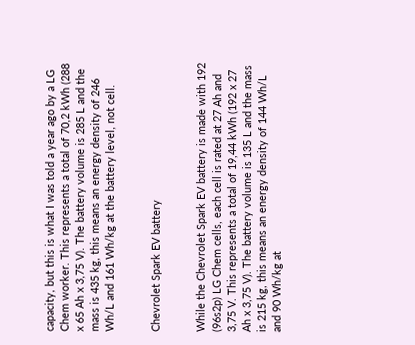capacity, but this is what I was told a year ago by a LG Chem worker. This represents a total of 70,2 kWh (288 x 65 Ah x 3,75 V). The battery volume is 285 L and the mass is 435 kg, this means an energy density of 246 Wh/L and 161 Wh/kg at the battery level, not cell.


Chevrolet Spark EV battery


While the Chevrolet Spark EV battery is made with 192 (96s2p) LG Chem cells, each cell is rated at 27 Ah and 3,75 V. This represents a total of 19,44 kWh (192 x 27 Ah x 3,75 V). The battery volume is 135 L and the mass is 215 kg, this means an energy density of 144 Wh/L and 90 Wh/kg at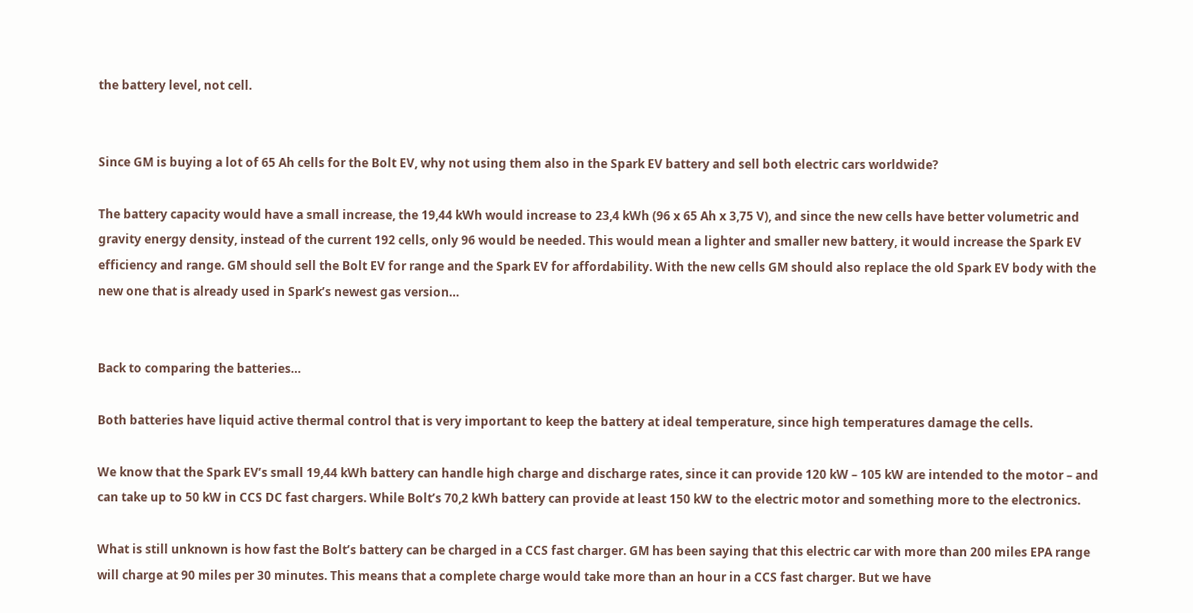the battery level, not cell.


Since GM is buying a lot of 65 Ah cells for the Bolt EV, why not using them also in the Spark EV battery and sell both electric cars worldwide?

The battery capacity would have a small increase, the 19,44 kWh would increase to 23,4 kWh (96 x 65 Ah x 3,75 V), and since the new cells have better volumetric and gravity energy density, instead of the current 192 cells, only 96 would be needed. This would mean a lighter and smaller new battery, it would increase the Spark EV efficiency and range. GM should sell the Bolt EV for range and the Spark EV for affordability. With the new cells GM should also replace the old Spark EV body with the new one that is already used in Spark’s newest gas version…


Back to comparing the batteries…

Both batteries have liquid active thermal control that is very important to keep the battery at ideal temperature, since high temperatures damage the cells.

We know that the Spark EV’s small 19,44 kWh battery can handle high charge and discharge rates, since it can provide 120 kW – 105 kW are intended to the motor – and can take up to 50 kW in CCS DC fast chargers. While Bolt’s 70,2 kWh battery can provide at least 150 kW to the electric motor and something more to the electronics.

What is still unknown is how fast the Bolt’s battery can be charged in a CCS fast charger. GM has been saying that this electric car with more than 200 miles EPA range will charge at 90 miles per 30 minutes. This means that a complete charge would take more than an hour in a CCS fast charger. But we have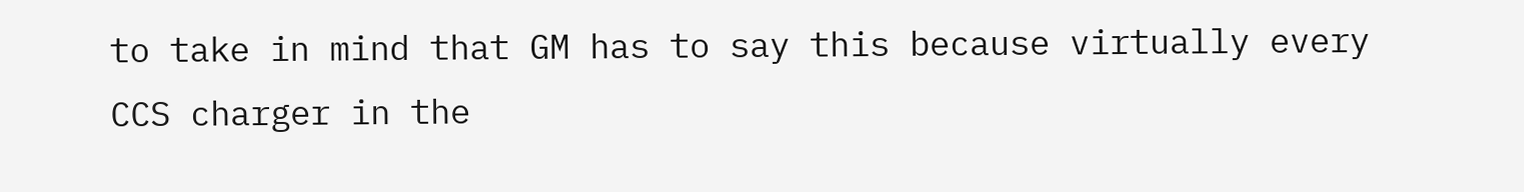to take in mind that GM has to say this because virtually every CCS charger in the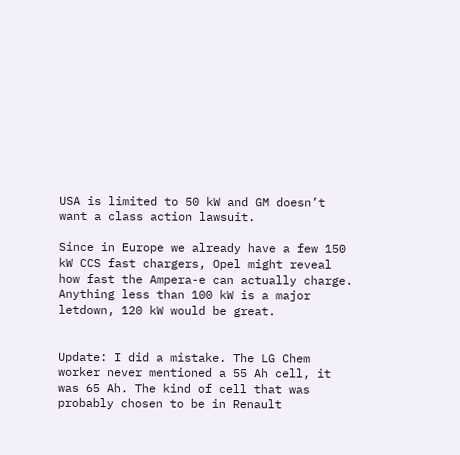USA is limited to 50 kW and GM doesn’t want a class action lawsuit.

Since in Europe we already have a few 150 kW CCS fast chargers, Opel might reveal how fast the Ampera-e can actually charge. Anything less than 100 kW is a major letdown, 120 kW would be great.


Update: I did a mistake. The LG Chem worker never mentioned a 55 Ah cell, it was 65 Ah. The kind of cell that was probably chosen to be in Renault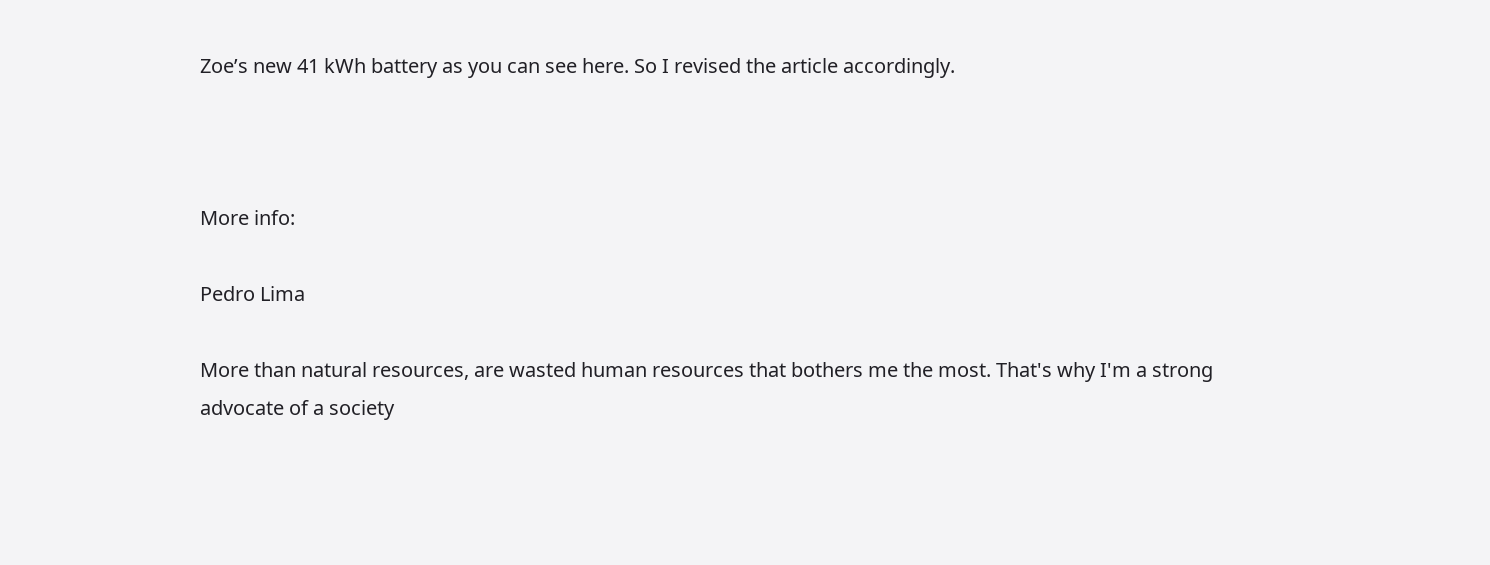Zoe’s new 41 kWh battery as you can see here. So I revised the article accordingly.



More info:

Pedro Lima

More than natural resources, are wasted human resources that bothers me the most. That's why I'm a strong advocate of a society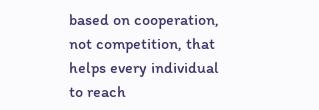based on cooperation, not competition, that helps every individual to reach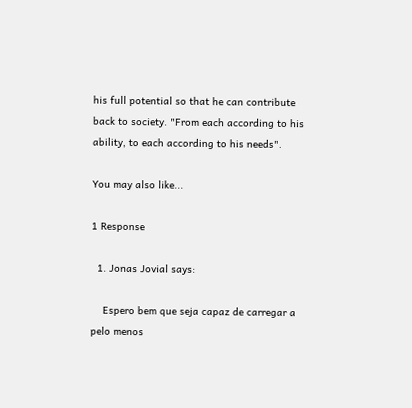his full potential so that he can contribute back to society. "From each according to his ability, to each according to his needs".

You may also like...

1 Response

  1. Jonas Jovial says:

    Espero bem que seja capaz de carregar a pelo menos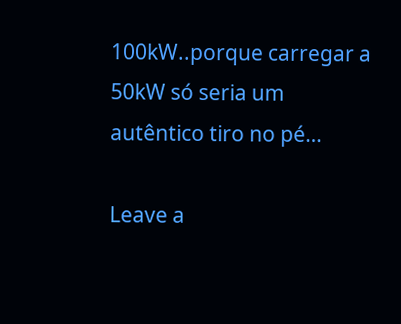100kW..porque carregar a 50kW só seria um autêntico tiro no pé…

Leave a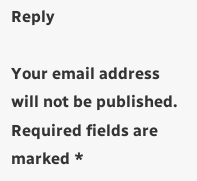Reply

Your email address will not be published. Required fields are marked *